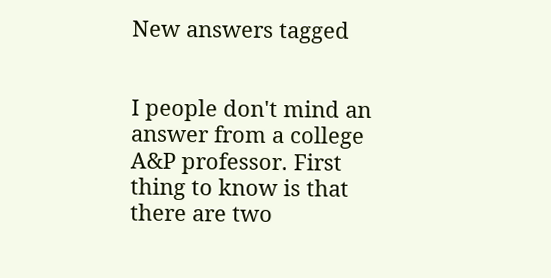New answers tagged


I people don't mind an answer from a college A&P professor. First thing to know is that there are two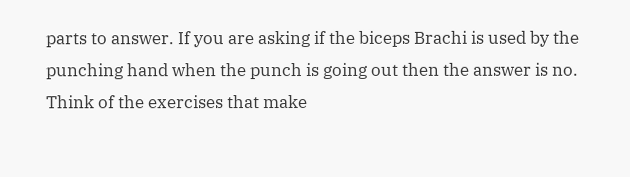parts to answer. If you are asking if the biceps Brachi is used by the punching hand when the punch is going out then the answer is no. Think of the exercises that make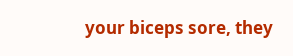your biceps sore, they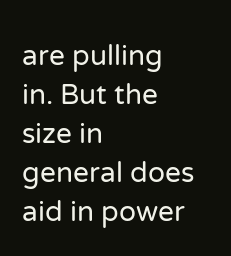are pulling in. But the size in general does aid in power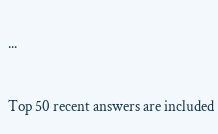...

Top 50 recent answers are included